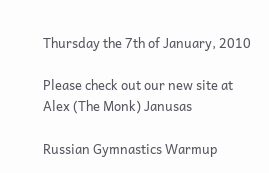Thursday the 7th of January, 2010

Please check out our new site at
Alex (The Monk) Janusas

Russian Gymnastics Warmup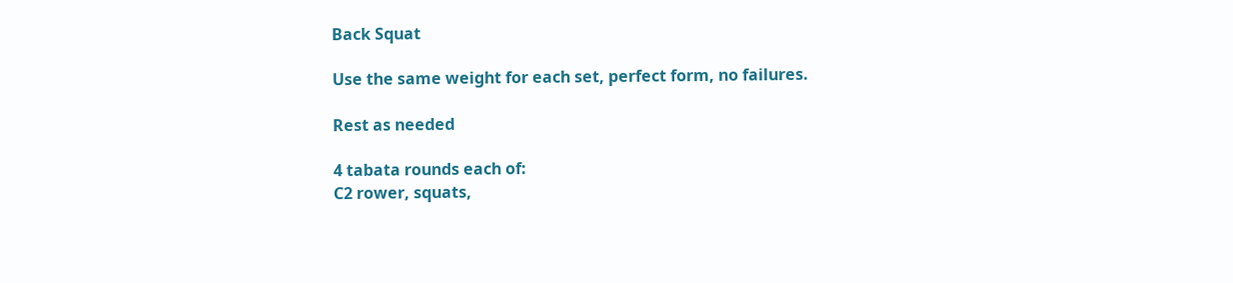Back Squat

Use the same weight for each set, perfect form, no failures.

Rest as needed

4 tabata rounds each of:
C2 rower, squats,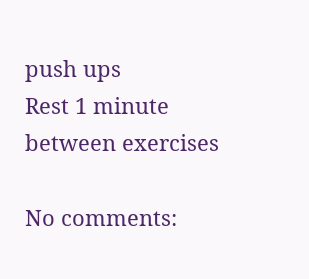push ups
Rest 1 minute between exercises

No comments: